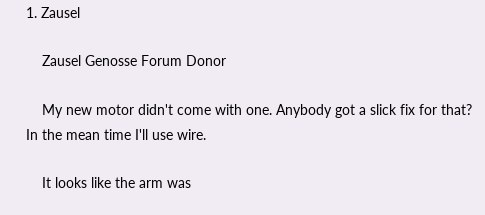1. Zausel

    Zausel Genosse Forum Donor

    My new motor didn't come with one. Anybody got a slick fix for that? In the mean time I'll use wire.

    It looks like the arm was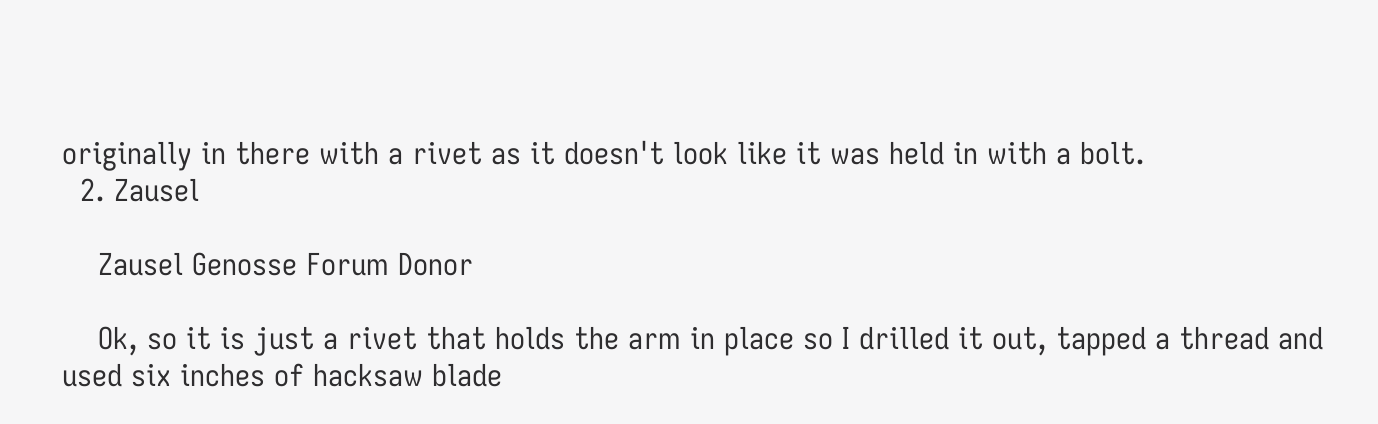originally in there with a rivet as it doesn't look like it was held in with a bolt.
  2. Zausel

    Zausel Genosse Forum Donor

    Ok, so it is just a rivet that holds the arm in place so I drilled it out, tapped a thread and used six inches of hacksaw blade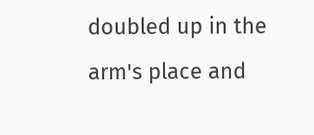doubled up in the arm's place and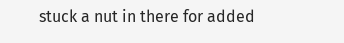stuck a nut in there for added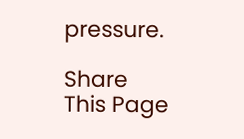pressure.

Share This Page